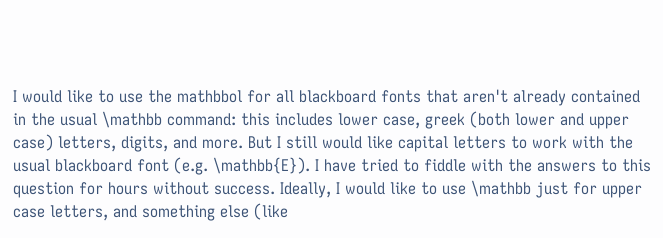I would like to use the mathbbol for all blackboard fonts that aren't already contained in the usual \mathbb command: this includes lower case, greek (both lower and upper case) letters, digits, and more. But I still would like capital letters to work with the usual blackboard font (e.g. \mathbb{E}). I have tried to fiddle with the answers to this question for hours without success. Ideally, I would like to use \mathbb just for upper case letters, and something else (like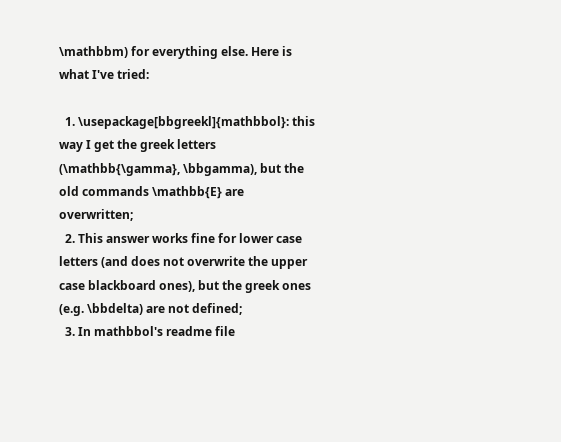\mathbbm) for everything else. Here is what I've tried:

  1. \usepackage[bbgreekl]{mathbbol}: this way I get the greek letters (\mathbb{\gamma}, \bbgamma), but the old commands \mathbb{E} are overwritten;
  2. This answer works fine for lower case letters (and does not overwrite the upper case blackboard ones), but the greek ones (e.g. \bbdelta) are not defined;
  3. In mathbbol's readme file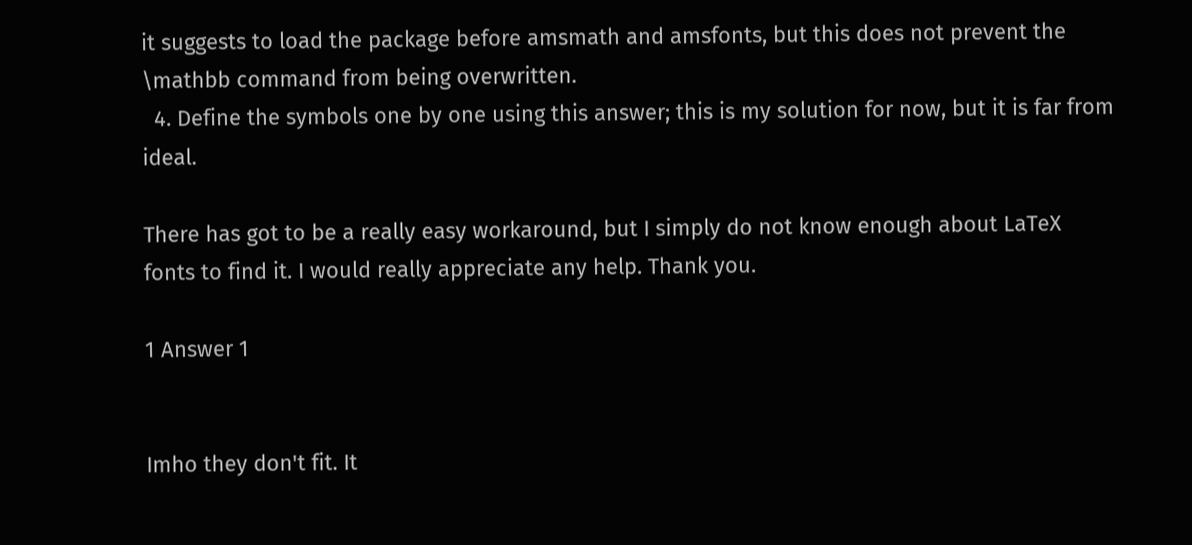it suggests to load the package before amsmath and amsfonts, but this does not prevent the \mathbb command from being overwritten.
  4. Define the symbols one by one using this answer; this is my solution for now, but it is far from ideal.

There has got to be a really easy workaround, but I simply do not know enough about LaTeX fonts to find it. I would really appreciate any help. Thank you.

1 Answer 1


Imho they don't fit. It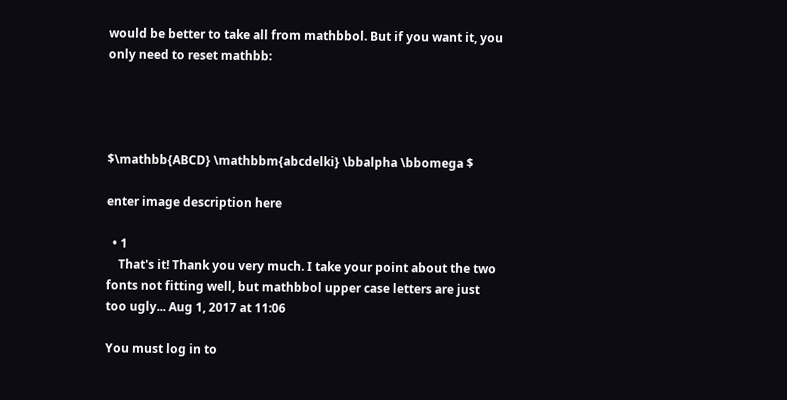would be better to take all from mathbbol. But if you want it, you only need to reset mathbb:




$\mathbb{ABCD} \mathbbm{abcdelki} \bbalpha \bbomega $

enter image description here

  • 1
    That's it! Thank you very much. I take your point about the two fonts not fitting well, but mathbbol upper case letters are just too ugly... Aug 1, 2017 at 11:06

You must log in to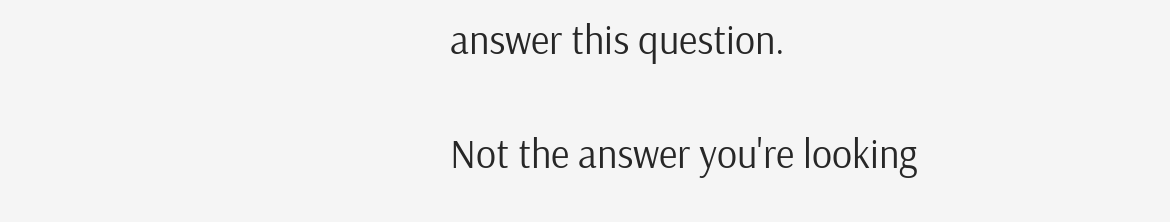answer this question.

Not the answer you're looking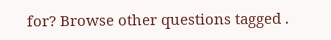for? Browse other questions tagged .